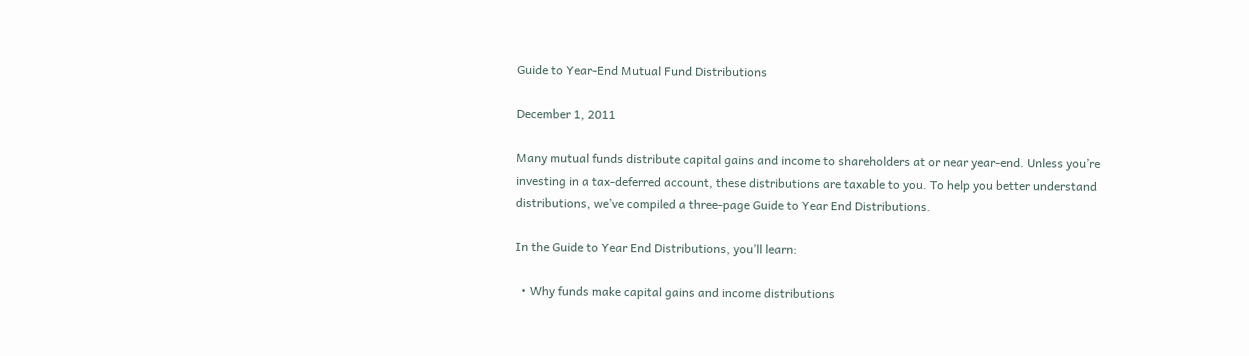Guide to Year-End Mutual Fund Distributions

December 1, 2011

Many mutual funds distribute capital gains and income to shareholders at or near year-end. Unless you’re investing in a tax-deferred account, these distributions are taxable to you. To help you better understand distributions, we’ve compiled a three-page Guide to Year End Distributions.

In the Guide to Year End Distributions, you’ll learn:

  • Why funds make capital gains and income distributions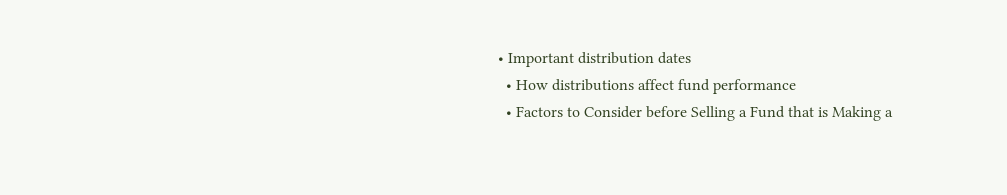• Important distribution dates
  • How distributions affect fund performance
  • Factors to Consider before Selling a Fund that is Making a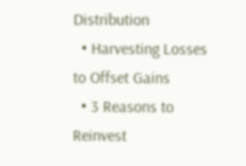Distribution
  • Harvesting Losses to Offset Gains
  • 3 Reasons to Reinvest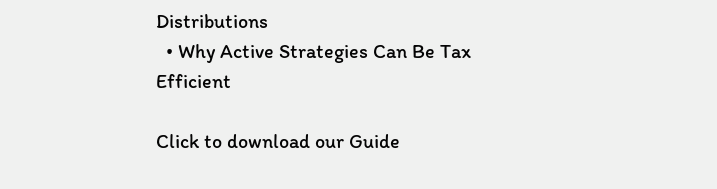Distributions
  • Why Active Strategies Can Be Tax Efficient

Click to download our Guide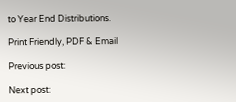to Year End Distributions.

Print Friendly, PDF & Email

Previous post:

Next post: